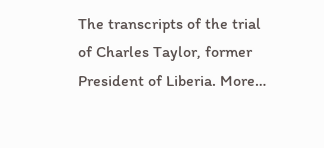The transcripts of the trial of Charles Taylor, former President of Liberia. More…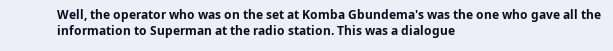Well, the operator who was on the set at Komba Gbundema's was the one who gave all the information to Superman at the radio station. This was a dialogue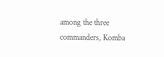among the three commanders, Komba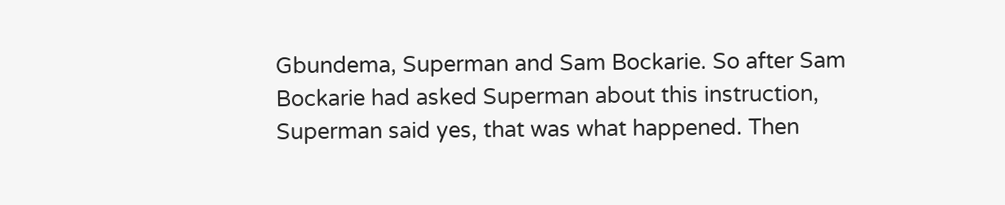Gbundema, Superman and Sam Bockarie. So after Sam Bockarie had asked Superman about this instruction, Superman said yes, that was what happened. Then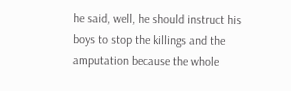he said, well, he should instruct his boys to stop the killings and the amputation because the whole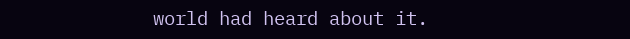world had heard about it.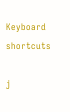Keyboard shortcuts

j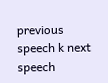previous speech k next speech